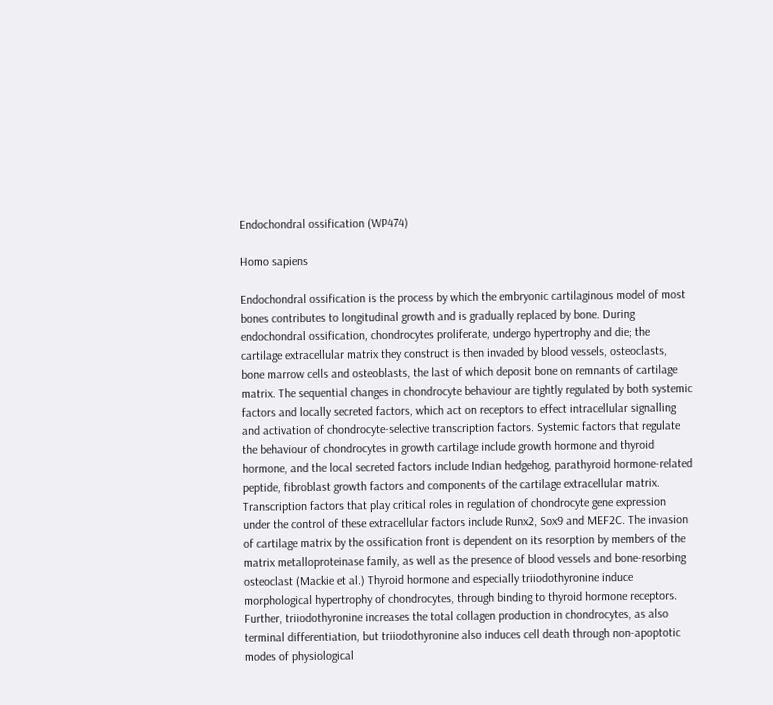Endochondral ossification (WP474)

Homo sapiens

Endochondral ossification is the process by which the embryonic cartilaginous model of most bones contributes to longitudinal growth and is gradually replaced by bone. During endochondral ossification, chondrocytes proliferate, undergo hypertrophy and die; the cartilage extracellular matrix they construct is then invaded by blood vessels, osteoclasts, bone marrow cells and osteoblasts, the last of which deposit bone on remnants of cartilage matrix. The sequential changes in chondrocyte behaviour are tightly regulated by both systemic factors and locally secreted factors, which act on receptors to effect intracellular signalling and activation of chondrocyte-selective transcription factors. Systemic factors that regulate the behaviour of chondrocytes in growth cartilage include growth hormone and thyroid hormone, and the local secreted factors include Indian hedgehog, parathyroid hormone-related peptide, fibroblast growth factors and components of the cartilage extracellular matrix. Transcription factors that play critical roles in regulation of chondrocyte gene expression under the control of these extracellular factors include Runx2, Sox9 and MEF2C. The invasion of cartilage matrix by the ossification front is dependent on its resorption by members of the matrix metalloproteinase family, as well as the presence of blood vessels and bone-resorbing osteoclast (Mackie et al.) Thyroid hormone and especially triiodothyronine induce morphological hypertrophy of chondrocytes, through binding to thyroid hormone receptors. Further, triiodothyronine increases the total collagen production in chondrocytes, as also terminal differentiation, but triiodothyronine also induces cell death through non-apoptotic modes of physiological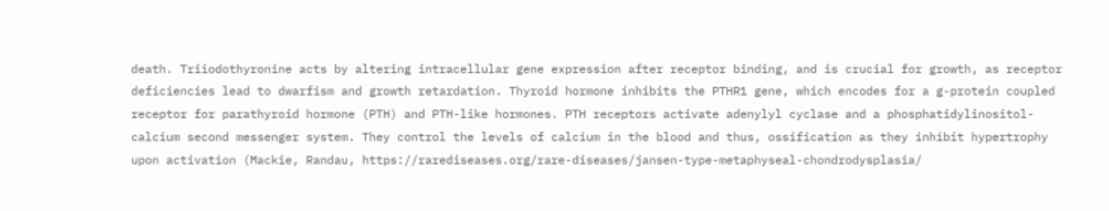death. Triiodothyronine acts by altering intracellular gene expression after receptor binding, and is crucial for growth, as receptor deficiencies lead to dwarfism and growth retardation. Thyroid hormone inhibits the PTHR1 gene, which encodes for a g-protein coupled receptor for parathyroid hormone (PTH) and PTH-like hormones. PTH receptors activate adenylyl cyclase and a phosphatidylinositol-calcium second messenger system. They control the levels of calcium in the blood and thus, ossification as they inhibit hypertrophy upon activation (Mackie, Randau, https://rarediseases.org/rare-diseases/jansen-type-metaphyseal-chondrodysplasia/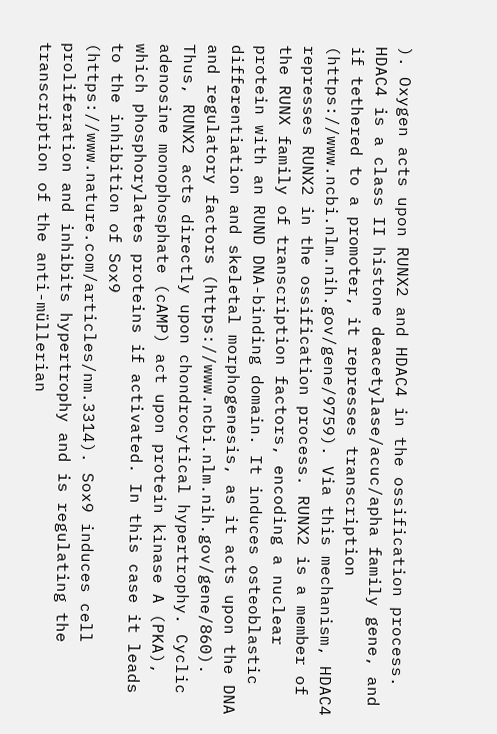). Oxygen acts upon RUNX2 and HDAC4 in the ossification process. HDAC4 is a class II histone deacetylase/acuc/apha family gene, and if tethered to a promoter, it represses transcription (https://www.ncbi.nlm.nih.gov/gene/9759). Via this mechanism, HDAC4 represses RUNX2 in the ossification process. RUNX2 is a member of the RUNX family of transcription factors, encoding a nuclear protein with an RUND DNA-binding domain. It induces osteoblastic differentiation and skeletal morphogenesis, as it acts upon the DNA and regulatory factors (https://www.ncbi.nlm.nih.gov/gene/860). Thus, RUNX2 acts directly upon chondrocytical hypertrophy. Cyclic adenosine monophosphate (cAMP) act upon protein kinase A (PKA), which phosphorylates proteins if activated. In this case it leads to the inhibition of Sox9 (https://www.nature.com/articles/nm.3314). Sox9 induces cell proliferation and inhibits hypertrophy and is regulating the transcription of the anti-müllerian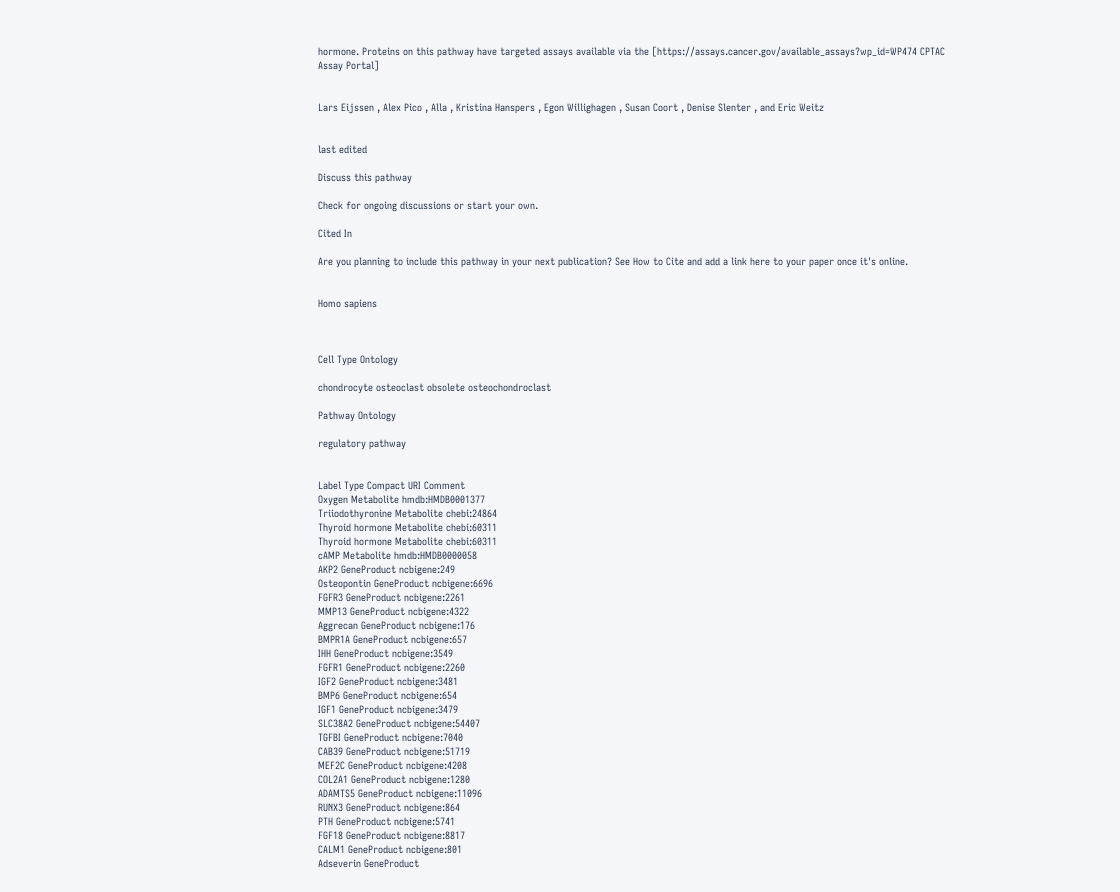hormone. Proteins on this pathway have targeted assays available via the [https://assays.cancer.gov/available_assays?wp_id=WP474 CPTAC Assay Portal]


Lars Eijssen , Alex Pico , Alla , Kristina Hanspers , Egon Willighagen , Susan Coort , Denise Slenter , and Eric Weitz


last edited

Discuss this pathway

Check for ongoing discussions or start your own.

Cited In

Are you planning to include this pathway in your next publication? See How to Cite and add a link here to your paper once it's online.


Homo sapiens



Cell Type Ontology

chondrocyte osteoclast obsolete osteochondroclast

Pathway Ontology

regulatory pathway


Label Type Compact URI Comment
Oxygen Metabolite hmdb:HMDB0001377
Triiodothyronine Metabolite chebi:24864
Thyroid hormone Metabolite chebi:60311
Thyroid hormone Metabolite chebi:60311
cAMP Metabolite hmdb:HMDB0000058
AKP2 GeneProduct ncbigene:249
Osteopontin GeneProduct ncbigene:6696
FGFR3 GeneProduct ncbigene:2261
MMP13 GeneProduct ncbigene:4322
Aggrecan GeneProduct ncbigene:176
BMPR1A GeneProduct ncbigene:657
IHH GeneProduct ncbigene:3549
FGFR1 GeneProduct ncbigene:2260
IGF2 GeneProduct ncbigene:3481
BMP6 GeneProduct ncbigene:654
IGF1 GeneProduct ncbigene:3479
SLC38A2 GeneProduct ncbigene:54407
TGFBI GeneProduct ncbigene:7040
CAB39 GeneProduct ncbigene:51719
MEF2C GeneProduct ncbigene:4208
COL2A1 GeneProduct ncbigene:1280
ADAMTS5 GeneProduct ncbigene:11096
RUNX3 GeneProduct ncbigene:864
PTH GeneProduct ncbigene:5741
FGF18 GeneProduct ncbigene:8817
CALM1 GeneProduct ncbigene:801
Adseverin GeneProduct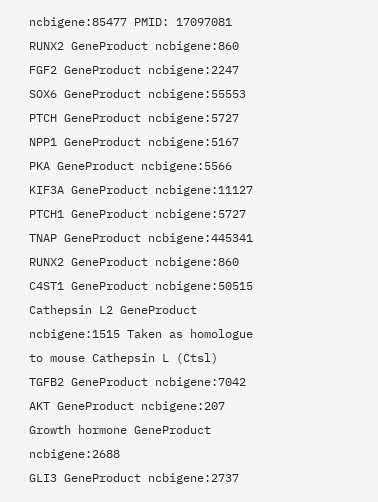ncbigene:85477 PMID: 17097081
RUNX2 GeneProduct ncbigene:860
FGF2 GeneProduct ncbigene:2247
SOX6 GeneProduct ncbigene:55553
PTCH GeneProduct ncbigene:5727
NPP1 GeneProduct ncbigene:5167
PKA GeneProduct ncbigene:5566
KIF3A GeneProduct ncbigene:11127
PTCH1 GeneProduct ncbigene:5727
TNAP GeneProduct ncbigene:445341
RUNX2 GeneProduct ncbigene:860
C4ST1 GeneProduct ncbigene:50515
Cathepsin L2 GeneProduct ncbigene:1515 Taken as homologue to mouse Cathepsin L (Ctsl)
TGFB2 GeneProduct ncbigene:7042
AKT GeneProduct ncbigene:207
Growth hormone GeneProduct ncbigene:2688
GLI3 GeneProduct ncbigene:2737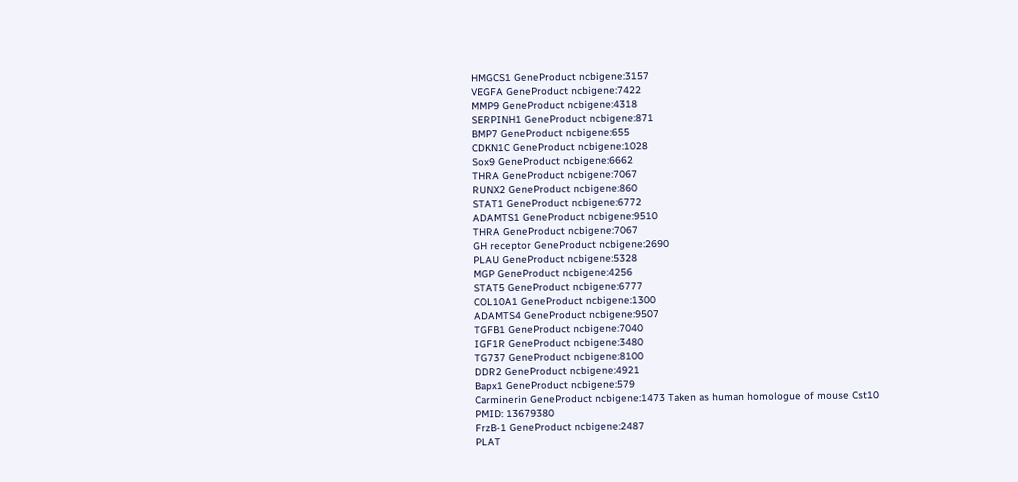HMGCS1 GeneProduct ncbigene:3157
VEGFA GeneProduct ncbigene:7422
MMP9 GeneProduct ncbigene:4318
SERPINH1 GeneProduct ncbigene:871
BMP7 GeneProduct ncbigene:655
CDKN1C GeneProduct ncbigene:1028
Sox9 GeneProduct ncbigene:6662
THRA GeneProduct ncbigene:7067
RUNX2 GeneProduct ncbigene:860
STAT1 GeneProduct ncbigene:6772
ADAMTS1 GeneProduct ncbigene:9510
THRA GeneProduct ncbigene:7067
GH receptor GeneProduct ncbigene:2690
PLAU GeneProduct ncbigene:5328
MGP GeneProduct ncbigene:4256
STAT5 GeneProduct ncbigene:6777
COL10A1 GeneProduct ncbigene:1300
ADAMTS4 GeneProduct ncbigene:9507
TGFB1 GeneProduct ncbigene:7040
IGF1R GeneProduct ncbigene:3480
TG737 GeneProduct ncbigene:8100
DDR2 GeneProduct ncbigene:4921
Bapx1 GeneProduct ncbigene:579
Carminerin GeneProduct ncbigene:1473 Taken as human homologue of mouse Cst10
PMID: 13679380
FrzB-1 GeneProduct ncbigene:2487
PLAT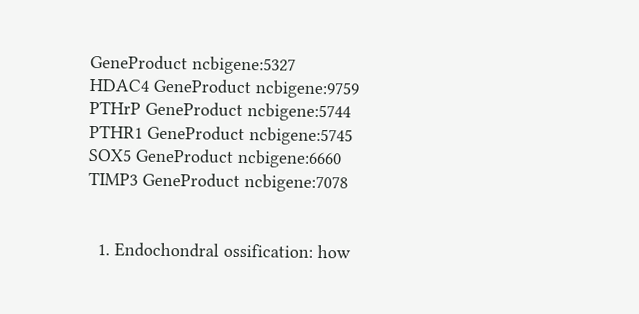GeneProduct ncbigene:5327
HDAC4 GeneProduct ncbigene:9759
PTHrP GeneProduct ncbigene:5744
PTHR1 GeneProduct ncbigene:5745
SOX5 GeneProduct ncbigene:6660
TIMP3 GeneProduct ncbigene:7078


  1. Endochondral ossification: how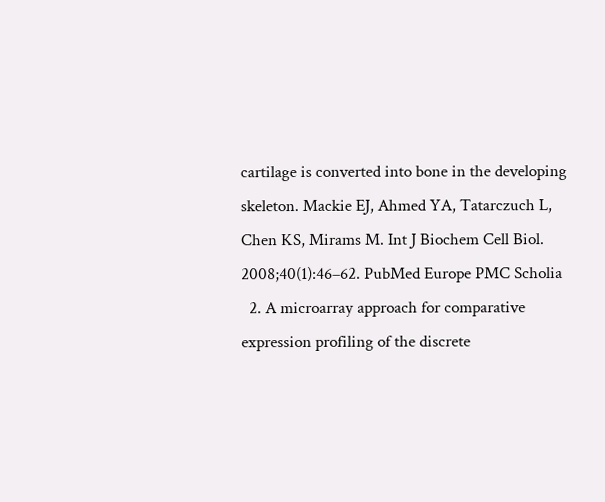cartilage is converted into bone in the developing skeleton. Mackie EJ, Ahmed YA, Tatarczuch L, Chen KS, Mirams M. Int J Biochem Cell Biol. 2008;40(1):46–62. PubMed Europe PMC Scholia
  2. A microarray approach for comparative expression profiling of the discrete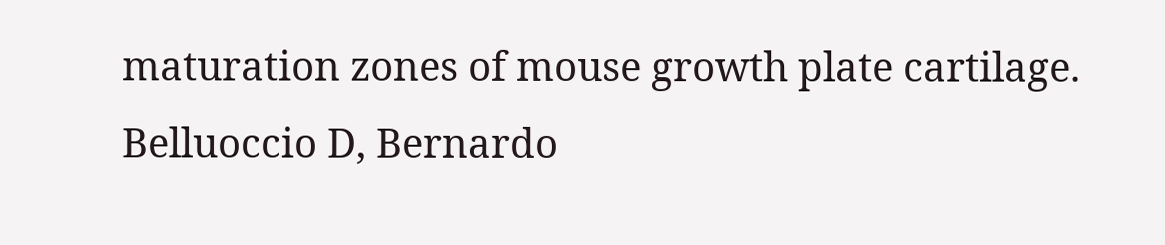maturation zones of mouse growth plate cartilage. Belluoccio D, Bernardo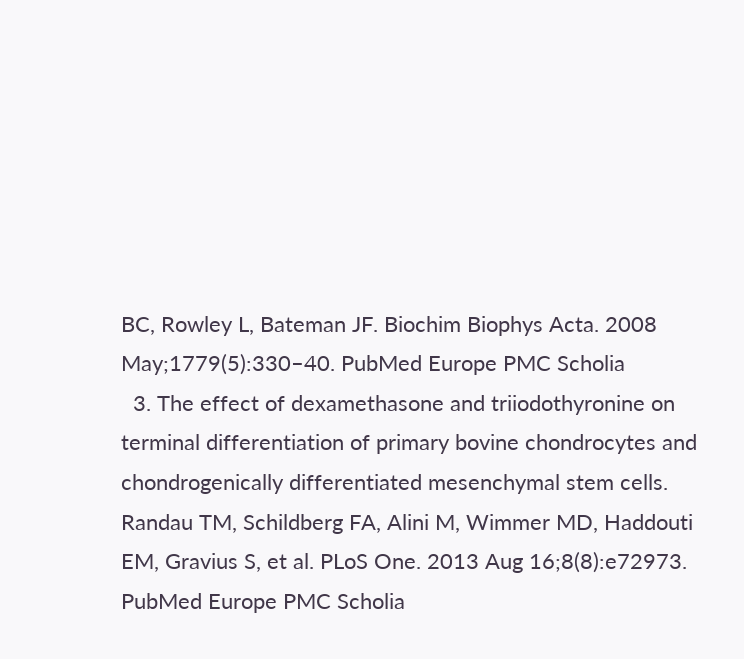BC, Rowley L, Bateman JF. Biochim Biophys Acta. 2008 May;1779(5):330–40. PubMed Europe PMC Scholia
  3. The effect of dexamethasone and triiodothyronine on terminal differentiation of primary bovine chondrocytes and chondrogenically differentiated mesenchymal stem cells. Randau TM, Schildberg FA, Alini M, Wimmer MD, Haddouti EM, Gravius S, et al. PLoS One. 2013 Aug 16;8(8):e72973. PubMed Europe PMC Scholia